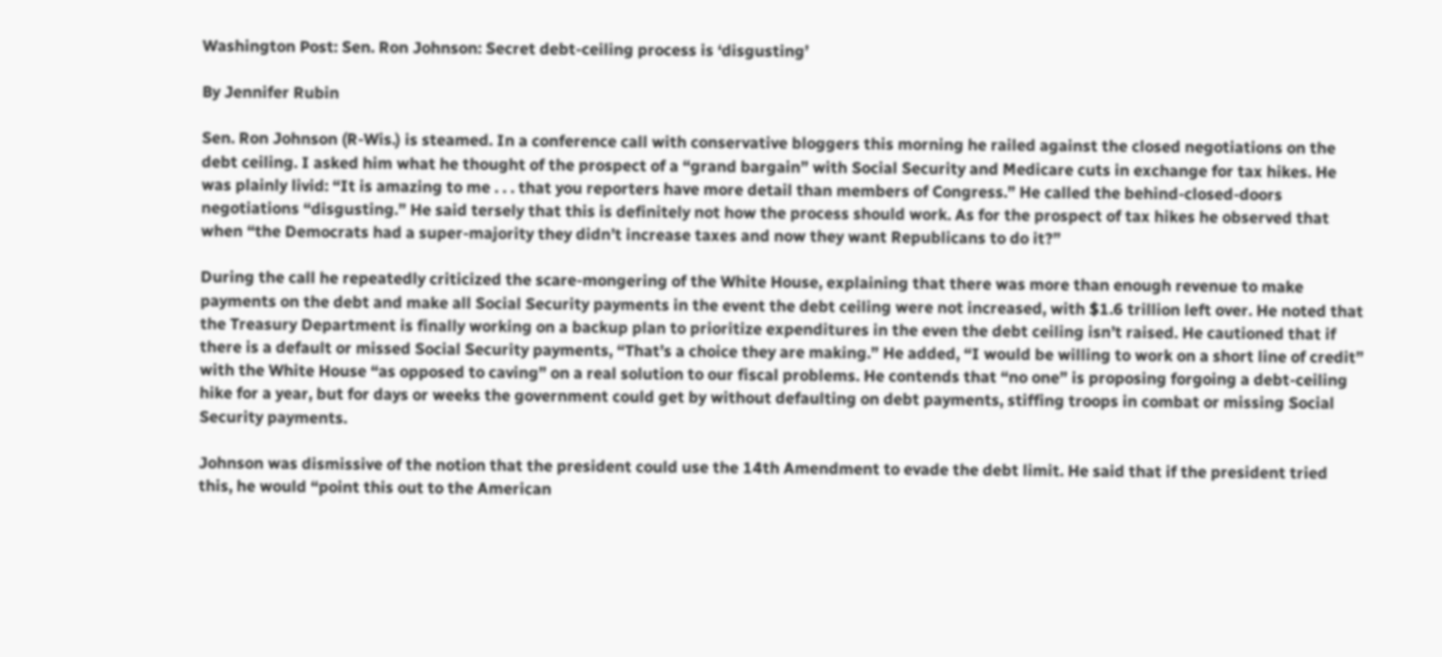Washington Post: Sen. Ron Johnson: Secret debt-ceiling process is ‘disgusting’

By Jennifer Rubin

Sen. Ron Johnson (R-Wis.) is steamed. In a conference call with conservative bloggers this morning he railed against the closed negotiations on the debt ceiling. I asked him what he thought of the prospect of a “grand bargain” with Social Security and Medicare cuts in exchange for tax hikes. He was plainly livid: “It is amazing to me . . . that you reporters have more detail than members of Congress.” He called the behind-closed-doors negotiations “disgusting.” He said tersely that this is definitely not how the process should work. As for the prospect of tax hikes he observed that when “the Democrats had a super-majority they didn’t increase taxes and now they want Republicans to do it?”

During the call he repeatedly criticized the scare-mongering of the White House, explaining that there was more than enough revenue to make payments on the debt and make all Social Security payments in the event the debt ceiling were not increased, with $1.6 trillion left over. He noted that the Treasury Department is finally working on a backup plan to prioritize expenditures in the even the debt ceiling isn’t raised. He cautioned that if there is a default or missed Social Security payments, “That’s a choice they are making.” He added, “I would be willing to work on a short line of credit” with the White House “as opposed to caving” on a real solution to our fiscal problems. He contends that “no one” is proposing forgoing a debt-ceiling hike for a year, but for days or weeks the government could get by without defaulting on debt payments, stiffing troops in combat or missing Social Security payments.

Johnson was dismissive of the notion that the president could use the 14th Amendment to evade the debt limit. He said that if the president tried this, he would “point this out to the American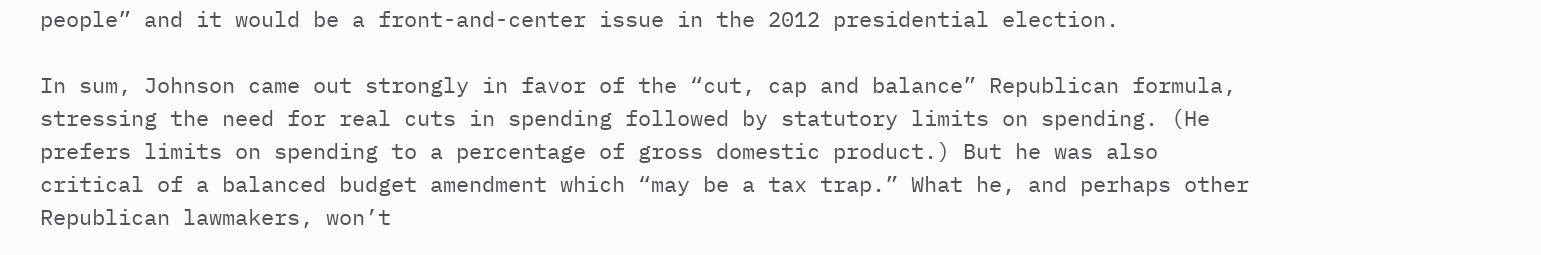people” and it would be a front-and-center issue in the 2012 presidential election.

In sum, Johnson came out strongly in favor of the “cut, cap and balance” Republican formula, stressing the need for real cuts in spending followed by statutory limits on spending. (He prefers limits on spending to a percentage of gross domestic product.) But he was also critical of a balanced budget amendment which “may be a tax trap.” What he, and perhaps other Republican lawmakers, won’t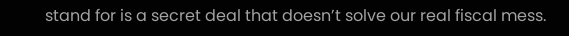stand for is a secret deal that doesn’t solve our real fiscal mess.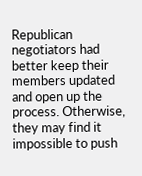Republican negotiators had better keep their members updated and open up the process. Otherwise, they may find it impossible to push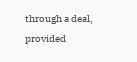through a deal, provided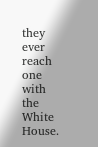they ever reach one with the White House.